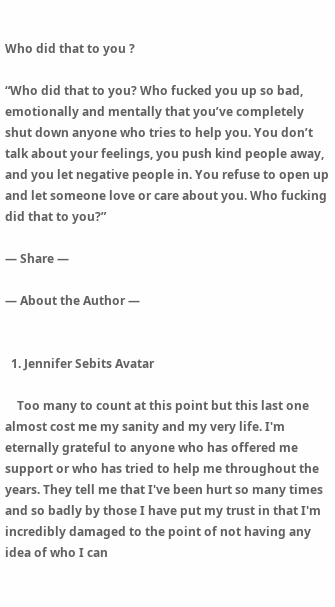Who did that to you ?

“Who did that to you? Who fucked you up so bad, emotionally and mentally that you’ve completely shut down anyone who tries to help you. You don’t talk about your feelings, you push kind people away, and you let negative people in. You refuse to open up and let someone love or care about you. Who fucking did that to you?”

— Share —

— About the Author —


  1. Jennifer Sebits Avatar

    Too many to count at this point but this last one almost cost me my sanity and my very life. I'm eternally grateful to anyone who has offered me support or who has tried to help me throughout the years. They tell me that I've been hurt so many times and so badly by those I have put my trust in that I'm incredibly damaged to the point of not having any idea of who I can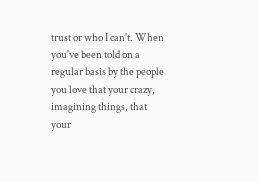trust or who I can't. When you've been told on a regular basis by the people you love that your crazy, imagining things, that your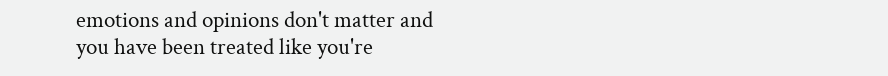emotions and opinions don't matter and you have been treated like you're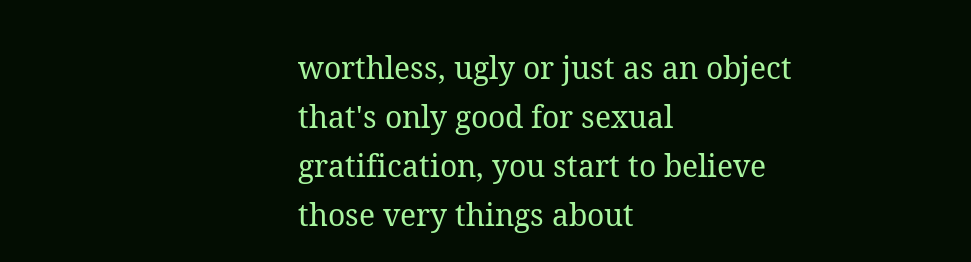worthless, ugly or just as an object that's only good for sexual gratification, you start to believe those very things about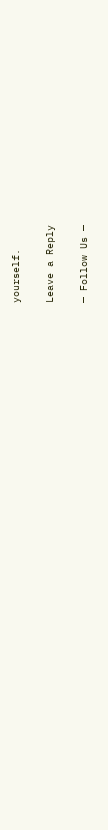yourself.

Leave a Reply

— Follow Us —